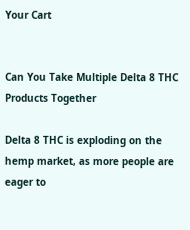Your Cart


Can You Take Multiple Delta 8 THC Products Together

Delta 8 THC is exploding on the hemp market, as more people are eager to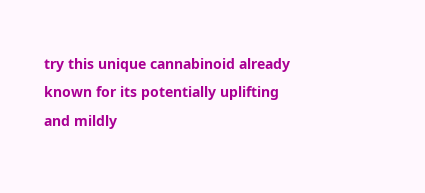try this unique cannabinoid already known for its potentially uplifting and mildly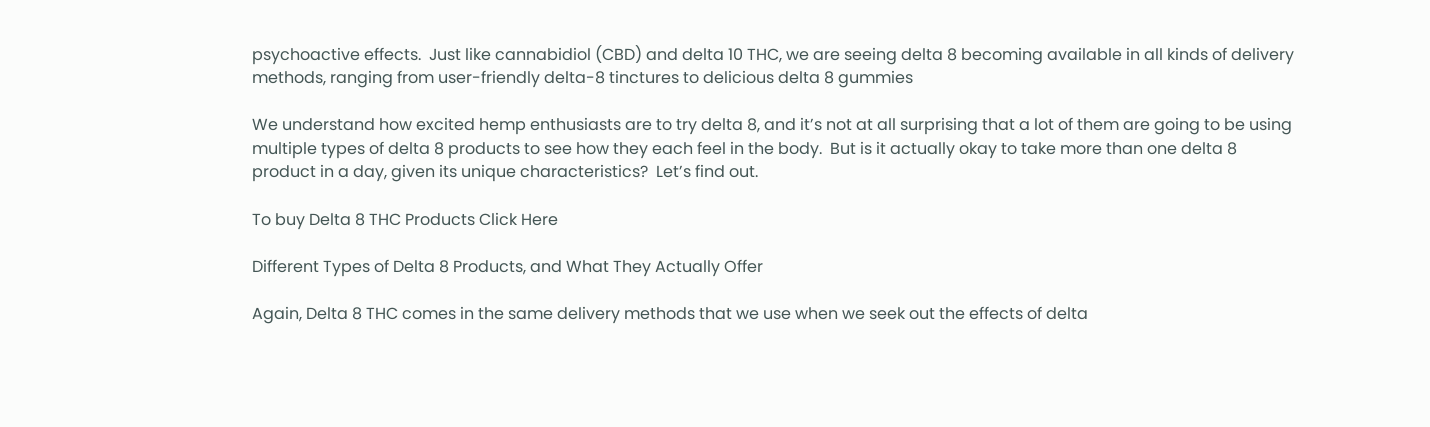psychoactive effects.  Just like cannabidiol (CBD) and delta 10 THC, we are seeing delta 8 becoming available in all kinds of delivery methods, ranging from user-friendly delta-8 tinctures to delicious delta 8 gummies

We understand how excited hemp enthusiasts are to try delta 8, and it’s not at all surprising that a lot of them are going to be using multiple types of delta 8 products to see how they each feel in the body.  But is it actually okay to take more than one delta 8 product in a day, given its unique characteristics?  Let’s find out.

To buy Delta 8 THC Products Click Here

Different Types of Delta 8 Products, and What They Actually Offer

Again, Delta 8 THC comes in the same delivery methods that we use when we seek out the effects of delta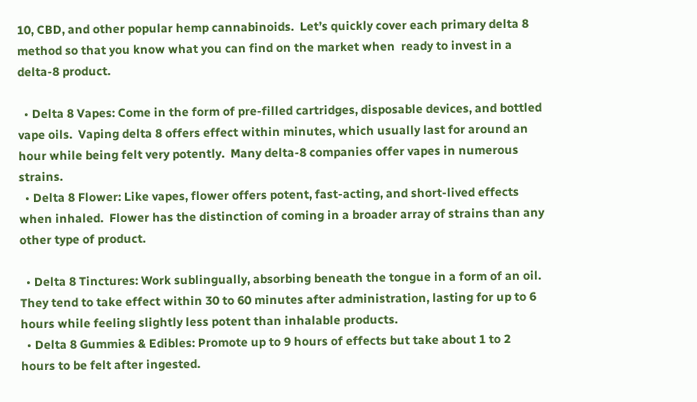10, CBD, and other popular hemp cannabinoids.  Let’s quickly cover each primary delta 8 method so that you know what you can find on the market when  ready to invest in a delta-8 product.

  • Delta 8 Vapes: Come in the form of pre-filled cartridges, disposable devices, and bottled vape oils.  Vaping delta 8 offers effect within minutes, which usually last for around an hour while being felt very potently.  Many delta-8 companies offer vapes in numerous strains.
  • Delta 8 Flower: Like vapes, flower offers potent, fast-acting, and short-lived effects when inhaled.  Flower has the distinction of coming in a broader array of strains than any other type of product.

  • Delta 8 Tinctures: Work sublingually, absorbing beneath the tongue in a form of an oil.  They tend to take effect within 30 to 60 minutes after administration, lasting for up to 6 hours while feeling slightly less potent than inhalable products.
  • Delta 8 Gummies & Edibles: Promote up to 9 hours of effects but take about 1 to 2 hours to be felt after ingested.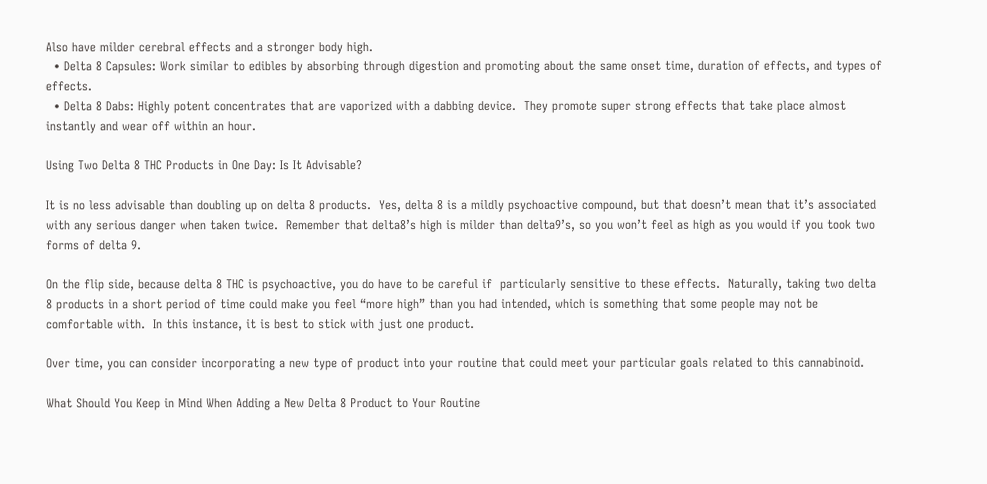Also have milder cerebral effects and a stronger body high.
  • Delta 8 Capsules: Work similar to edibles by absorbing through digestion and promoting about the same onset time, duration of effects, and types of effects.
  • Delta 8 Dabs: Highly potent concentrates that are vaporized with a dabbing device.  They promote super strong effects that take place almost instantly and wear off within an hour.

Using Two Delta 8 THC Products in One Day: Is It Advisable?

It is no less advisable than doubling up on delta 8 products.  Yes, delta 8 is a mildly psychoactive compound, but that doesn’t mean that it’s associated with any serious danger when taken twice.  Remember that delta8’s high is milder than delta9’s, so you won’t feel as high as you would if you took two forms of delta 9.

On the flip side, because delta 8 THC is psychoactive, you do have to be careful if  particularly sensitive to these effects.  Naturally, taking two delta 8 products in a short period of time could make you feel “more high” than you had intended, which is something that some people may not be comfortable with.  In this instance, it is best to stick with just one product.

Over time, you can consider incorporating a new type of product into your routine that could meet your particular goals related to this cannabinoid.

What Should You Keep in Mind When Adding a New Delta 8 Product to Your Routine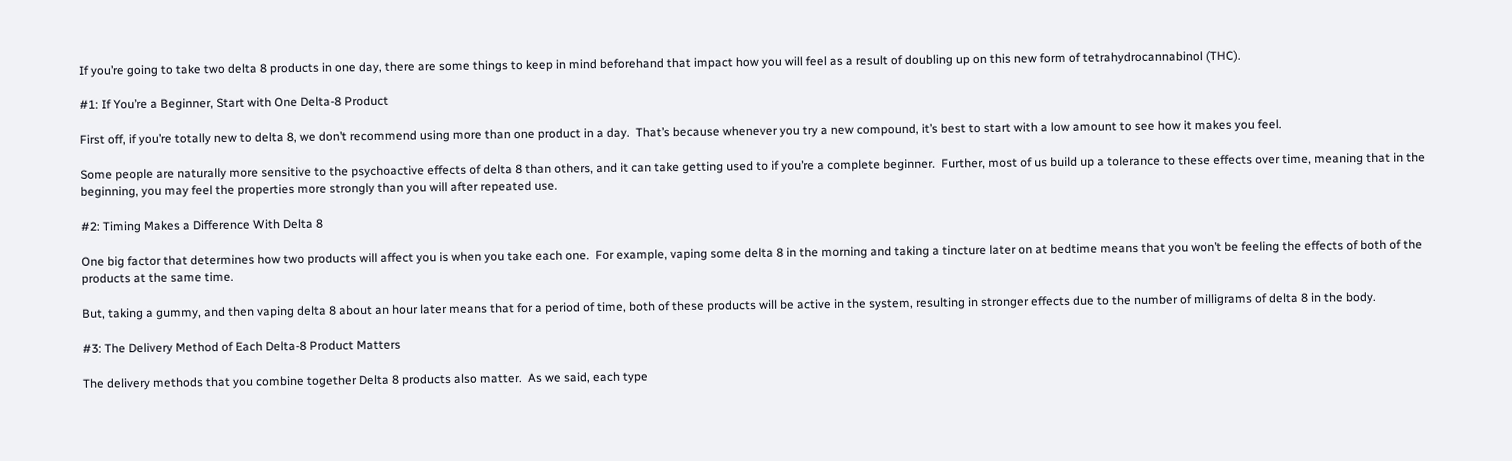If you’re going to take two delta 8 products in one day, there are some things to keep in mind beforehand that impact how you will feel as a result of doubling up on this new form of tetrahydrocannabinol (THC).

#1: If You’re a Beginner, Start with One Delta-8 Product

First off, if you’re totally new to delta 8, we don’t recommend using more than one product in a day.  That’s because whenever you try a new compound, it’s best to start with a low amount to see how it makes you feel.

Some people are naturally more sensitive to the psychoactive effects of delta 8 than others, and it can take getting used to if you’re a complete beginner.  Further, most of us build up a tolerance to these effects over time, meaning that in the beginning, you may feel the properties more strongly than you will after repeated use.

#2: Timing Makes a Difference With Delta 8

One big factor that determines how two products will affect you is when you take each one.  For example, vaping some delta 8 in the morning and taking a tincture later on at bedtime means that you won’t be feeling the effects of both of the products at the same time.

But, taking a gummy, and then vaping delta 8 about an hour later means that for a period of time, both of these products will be active in the system, resulting in stronger effects due to the number of milligrams of delta 8 in the body.

#3: The Delivery Method of Each Delta-8 Product Matters

The delivery methods that you combine together Delta 8 products also matter.  As we said, each type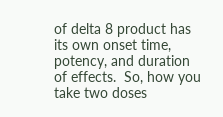of delta 8 product has its own onset time, potency, and duration of effects.  So, how you take two doses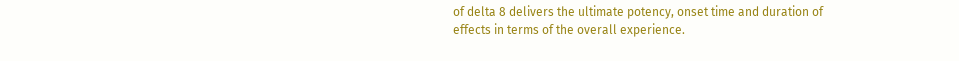of delta 8 delivers the ultimate potency, onset time and duration of effects in terms of the overall experience.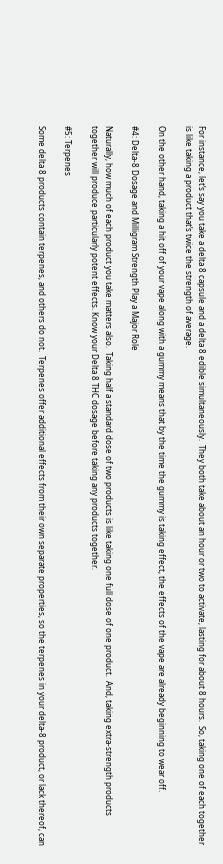For instance, let’s say you take a delta 8 capsule and a delta 8 edible simultaneously.  They both take about an hour or two to activate, lasting for about 8 hours.  So, taking one of each together is like taking a product that’s twice the strength of average.

On the other hand, taking a hit off of your vape along with a gummy means that by the time the gummy is taking effect, the effects of the vape are already beginning to wear off.

#4: Delta-8 Dosage and Milligram Strength Play a Major Role

Naturally, how much of each product you take matters also.  Taking half a standard dose of two products is like taking one full dose of one product.  And, taking extra-strength products together will produce particularly potent effects. Know your Delta 8 THC dosage before taking any products together.

#5: Terpenes

Some delta 8 products contain terpenes, and others do not.  Terpenes offer additional effects from their own separate properties, so the terpenes in your delta-8 product, or lack thereof, can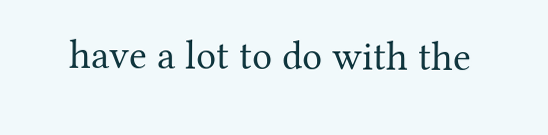have a lot to do with the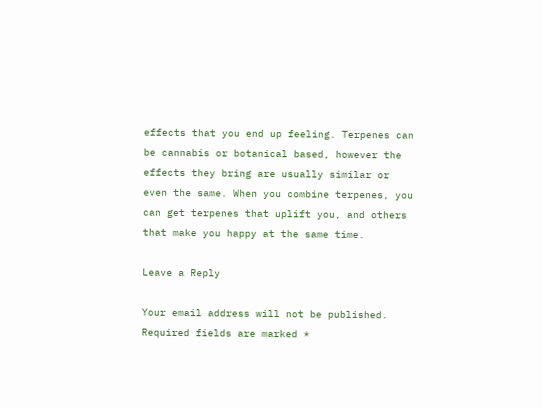effects that you end up feeling. Terpenes can be cannabis or botanical based, however the effects they bring are usually similar or even the same. When you combine terpenes, you can get terpenes that uplift you, and others that make you happy at the same time.

Leave a Reply

Your email address will not be published. Required fields are marked *